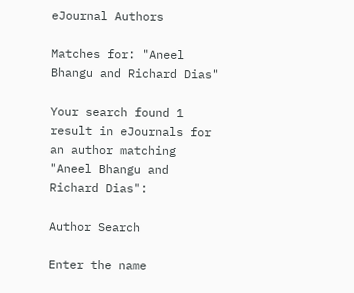eJournal Authors

Matches for: "Aneel Bhangu and Richard Dias"

Your search found 1 result in eJournals for an author matching "Aneel Bhangu and Richard Dias":

Author Search

Enter the name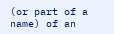(or part of a name) of an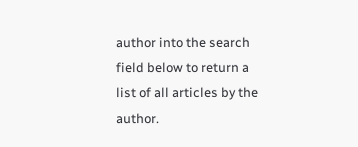author into the search field below to return a list of all articles by the author.